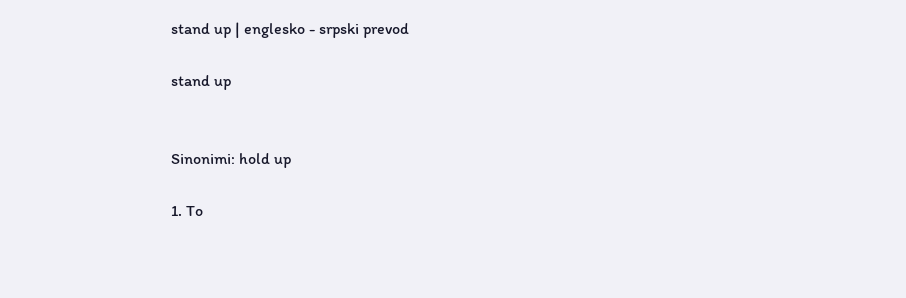stand up | englesko - srpski prevod

stand up


Sinonimi: hold up

1. To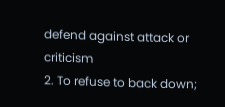defend against attack or criticism
2. To refuse to back down;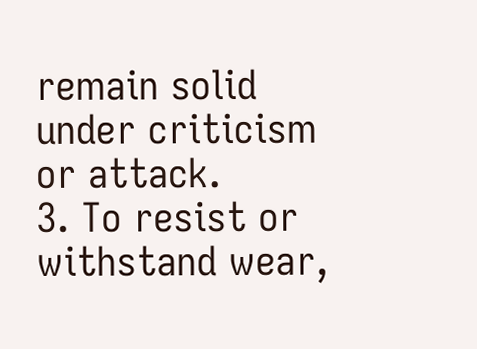remain solid under criticism or attack.
3. To resist or withstand wear,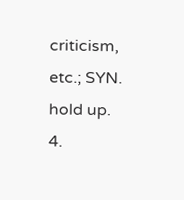criticism, etc.; SYN. hold up.
4.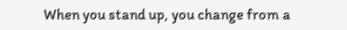When you stand up, you change from a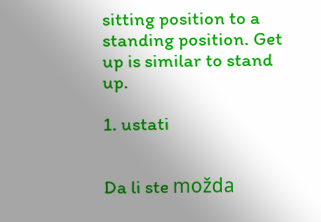sitting position to a standing position. Get up is similar to stand up.

1. ustati


Da li ste možda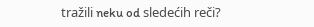tražili neku od sledećih reči?